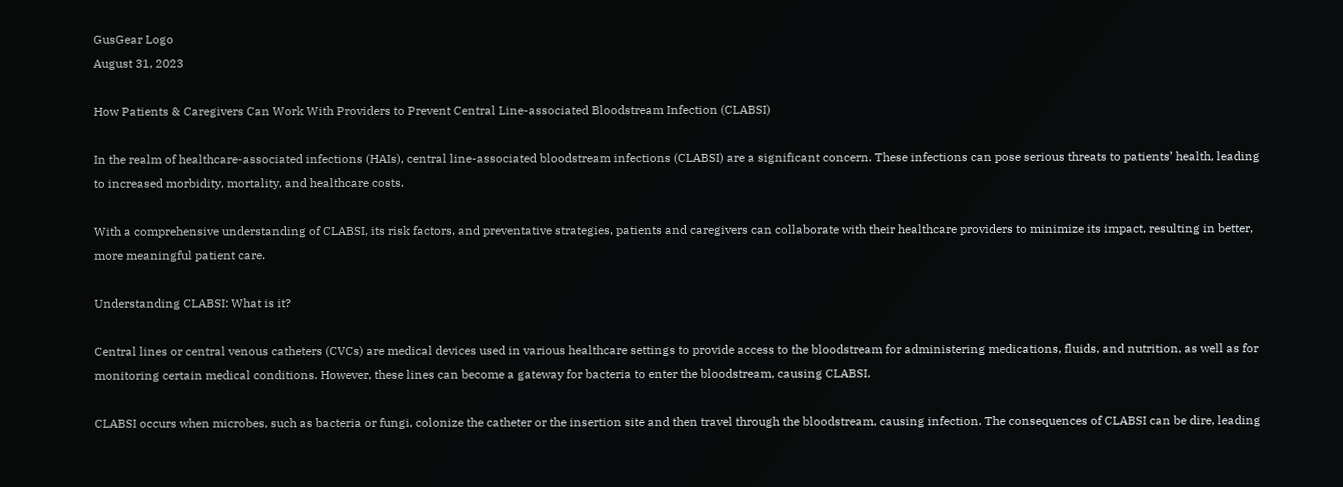GusGear Logo
August 31, 2023

How Patients & Caregivers Can Work With Providers to Prevent Central Line-associated Bloodstream Infection (CLABSI)

In the realm of healthcare-associated infections (HAIs), central line-associated bloodstream infections (CLABSI) are a significant concern. These infections can pose serious threats to patients’ health, leading to increased morbidity, mortality, and healthcare costs.

With a comprehensive understanding of CLABSI, its risk factors, and preventative strategies, patients and caregivers can collaborate with their healthcare providers to minimize its impact, resulting in better, more meaningful patient care.

Understanding CLABSI: What is it?

Central lines or central venous catheters (CVCs) are medical devices used in various healthcare settings to provide access to the bloodstream for administering medications, fluids, and nutrition, as well as for monitoring certain medical conditions. However, these lines can become a gateway for bacteria to enter the bloodstream, causing CLABSI.

CLABSI occurs when microbes, such as bacteria or fungi, colonize the catheter or the insertion site and then travel through the bloodstream, causing infection. The consequences of CLABSI can be dire, leading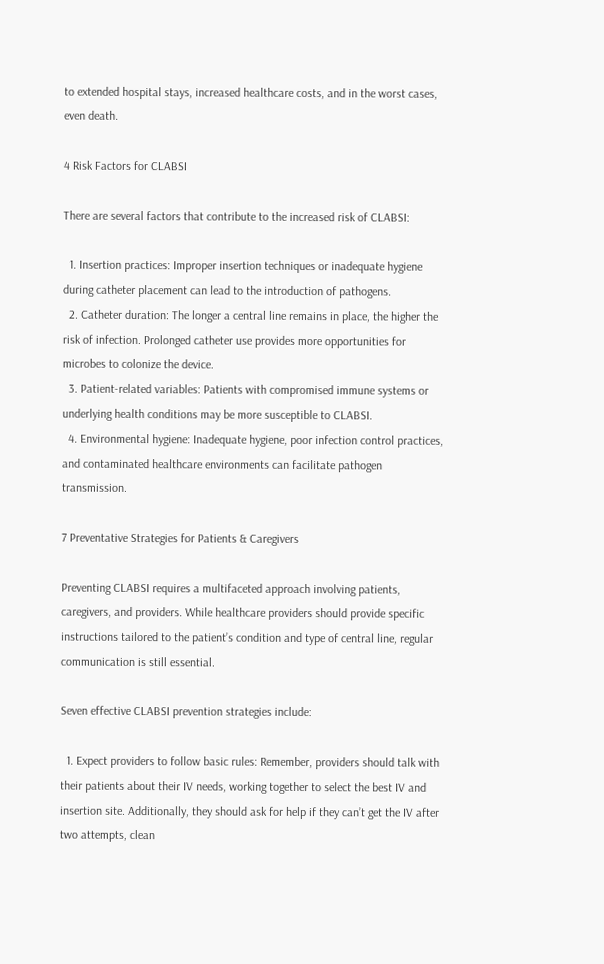to extended hospital stays, increased healthcare costs, and in the worst cases, even death.

4 Risk Factors for CLABSI

There are several factors that contribute to the increased risk of CLABSI:

  1. Insertion practices: Improper insertion techniques or inadequate hygiene during catheter placement can lead to the introduction of pathogens.
  2. Catheter duration: The longer a central line remains in place, the higher the risk of infection. Prolonged catheter use provides more opportunities for microbes to colonize the device.
  3. Patient-related variables: Patients with compromised immune systems or underlying health conditions may be more susceptible to CLABSI.
  4. Environmental hygiene: Inadequate hygiene, poor infection control practices, and contaminated healthcare environments can facilitate pathogen transmission.

7 Preventative Strategies for Patients & Caregivers

Preventing CLABSI requires a multifaceted approach involving patients, caregivers, and providers. While healthcare providers should provide specific instructions tailored to the patient’s condition and type of central line, regular communication is still essential.

Seven effective CLABSI prevention strategies include:

  1. Expect providers to follow basic rules: Remember, providers should talk with their patients about their IV needs, working together to select the best IV and insertion site. Additionally, they should ask for help if they can’t get the IV after two attempts, clean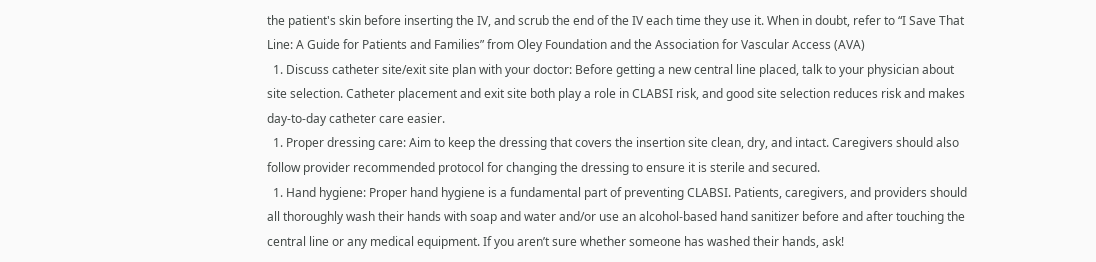the patient's skin before inserting the IV, and scrub the end of the IV each time they use it. When in doubt, refer to “I Save That Line: A Guide for Patients and Families” from Oley Foundation and the Association for Vascular Access (AVA)
  1. Discuss catheter site/exit site plan with your doctor: Before getting a new central line placed, talk to your physician about site selection. Catheter placement and exit site both play a role in CLABSI risk, and good site selection reduces risk and makes day-to-day catheter care easier.
  1. Proper dressing care: Aim to keep the dressing that covers the insertion site clean, dry, and intact. Caregivers should also follow provider recommended protocol for changing the dressing to ensure it is sterile and secured.
  1. Hand hygiene: Proper hand hygiene is a fundamental part of preventing CLABSI. Patients, caregivers, and providers should all thoroughly wash their hands with soap and water and/or use an alcohol-based hand sanitizer before and after touching the central line or any medical equipment. If you aren’t sure whether someone has washed their hands, ask!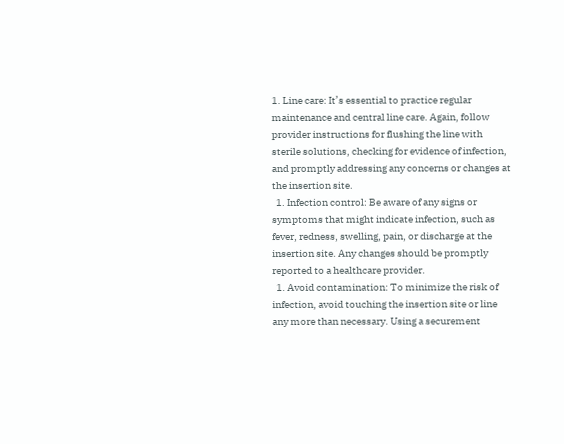1. Line care: It’s essential to practice regular maintenance and central line care. Again, follow provider instructions for flushing the line with sterile solutions, checking for evidence of infection, and promptly addressing any concerns or changes at the insertion site.
  1. Infection control: Be aware of any signs or symptoms that might indicate infection, such as fever, redness, swelling, pain, or discharge at the insertion site. Any changes should be promptly reported to a healthcare provider.
  1. Avoid contamination: To minimize the risk of infection, avoid touching the insertion site or line any more than necessary. Using a securement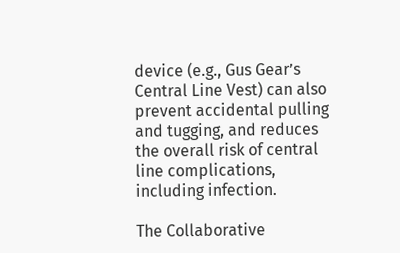device (e.g., Gus Gear’s Central Line Vest) can also prevent accidental pulling and tugging, and reduces the overall risk of central line complications, including infection.

The Collaborative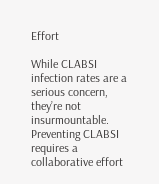Effort

While CLABSI infection rates are a serious concern, they’re not insurmountable. Preventing CLABSI requires a collaborative effort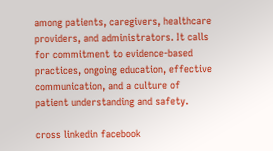among patients, caregivers, healthcare providers, and administrators. It calls for commitment to evidence-based practices, ongoing education, effective communication, and a culture of patient understanding and safety.

cross linkedin facebook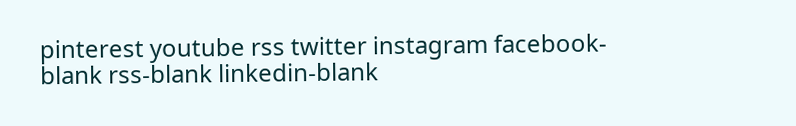pinterest youtube rss twitter instagram facebook-blank rss-blank linkedin-blank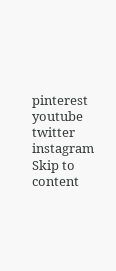pinterest youtube twitter instagram Skip to content